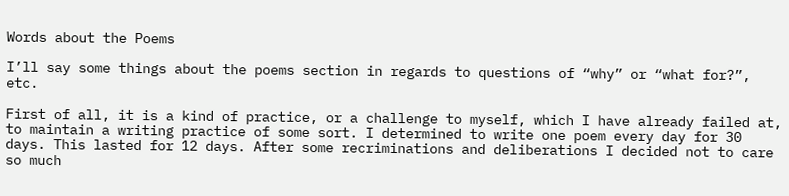Words about the Poems

I’ll say some things about the poems section in regards to questions of “why” or “what for?”, etc.

First of all, it is a kind of practice, or a challenge to myself, which I have already failed at, to maintain a writing practice of some sort. I determined to write one poem every day for 30 days. This lasted for 12 days. After some recriminations and deliberations I decided not to care so much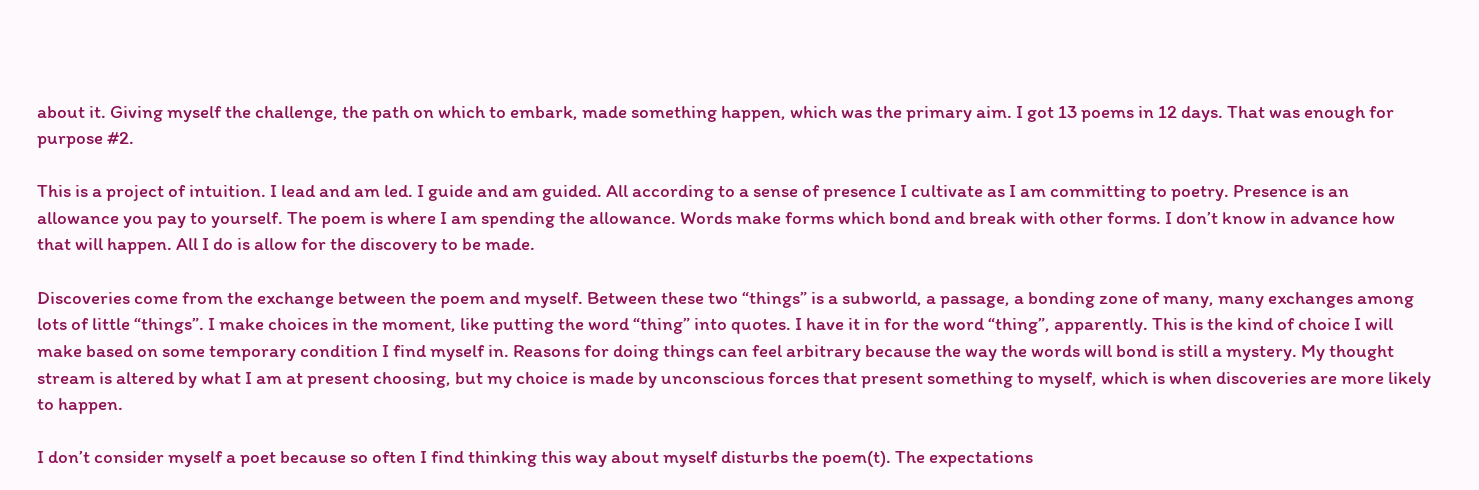about it. Giving myself the challenge, the path on which to embark, made something happen, which was the primary aim. I got 13 poems in 12 days. That was enough for purpose #2.

This is a project of intuition. I lead and am led. I guide and am guided. All according to a sense of presence I cultivate as I am committing to poetry. Presence is an allowance you pay to yourself. The poem is where I am spending the allowance. Words make forms which bond and break with other forms. I don’t know in advance how that will happen. All I do is allow for the discovery to be made.

Discoveries come from the exchange between the poem and myself. Between these two “things” is a subworld, a passage, a bonding zone of many, many exchanges among lots of little “things”. I make choices in the moment, like putting the word “thing” into quotes. I have it in for the word “thing”, apparently. This is the kind of choice I will make based on some temporary condition I find myself in. Reasons for doing things can feel arbitrary because the way the words will bond is still a mystery. My thought stream is altered by what I am at present choosing, but my choice is made by unconscious forces that present something to myself, which is when discoveries are more likely to happen.

I don’t consider myself a poet because so often I find thinking this way about myself disturbs the poem(t). The expectations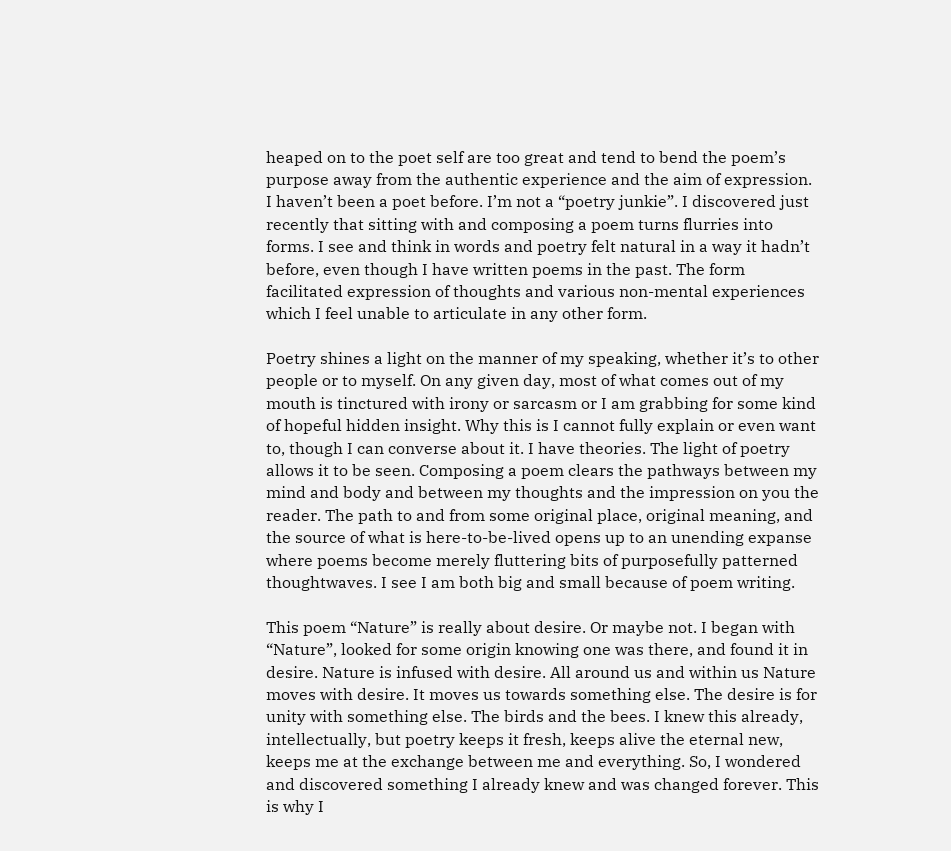heaped on to the poet self are too great and tend to bend the poem’s purpose away from the authentic experience and the aim of expression. I haven’t been a poet before. I’m not a “poetry junkie”. I discovered just recently that sitting with and composing a poem turns flurries into forms. I see and think in words and poetry felt natural in a way it hadn’t before, even though I have written poems in the past. The form facilitated expression of thoughts and various non-mental experiences which I feel unable to articulate in any other form.

Poetry shines a light on the manner of my speaking, whether it’s to other people or to myself. On any given day, most of what comes out of my mouth is tinctured with irony or sarcasm or I am grabbing for some kind of hopeful hidden insight. Why this is I cannot fully explain or even want to, though I can converse about it. I have theories. The light of poetry allows it to be seen. Composing a poem clears the pathways between my mind and body and between my thoughts and the impression on you the reader. The path to and from some original place, original meaning, and the source of what is here-to-be-lived opens up to an unending expanse where poems become merely fluttering bits of purposefully patterned thoughtwaves. I see I am both big and small because of poem writing.

This poem “Nature” is really about desire. Or maybe not. I began with “Nature”, looked for some origin knowing one was there, and found it in desire. Nature is infused with desire. All around us and within us Nature moves with desire. It moves us towards something else. The desire is for unity with something else. The birds and the bees. I knew this already, intellectually, but poetry keeps it fresh, keeps alive the eternal new, keeps me at the exchange between me and everything. So, I wondered and discovered something I already knew and was changed forever. This is why I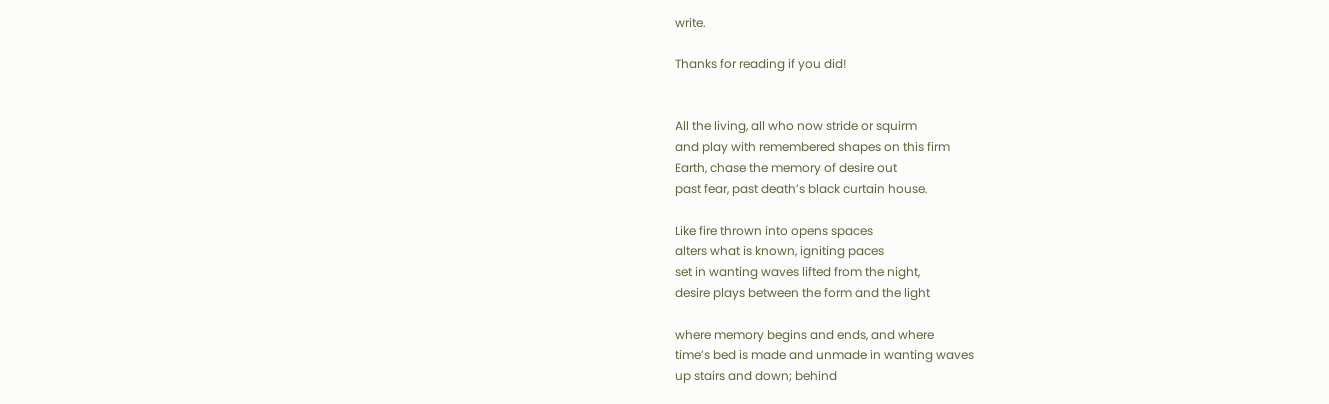write.

Thanks for reading if you did!


All the living, all who now stride or squirm
and play with remembered shapes on this firm
Earth, chase the memory of desire out
past fear, past death’s black curtain house.

Like fire thrown into opens spaces
alters what is known, igniting paces
set in wanting waves lifted from the night,
desire plays between the form and the light

where memory begins and ends, and where
time’s bed is made and unmade in wanting waves
up stairs and down; behind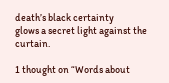death’s black certainty
glows a secret light against the curtain.

1 thought on “Words about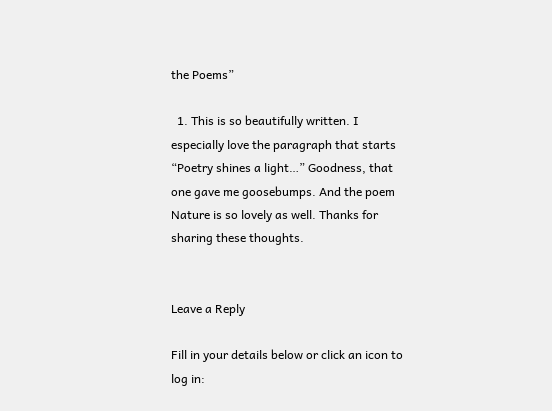the Poems”

  1. This is so beautifully written. I especially love the paragraph that starts “Poetry shines a light…” Goodness, that one gave me goosebumps. And the poem Nature is so lovely as well. Thanks for sharing these thoughts.


Leave a Reply

Fill in your details below or click an icon to log in: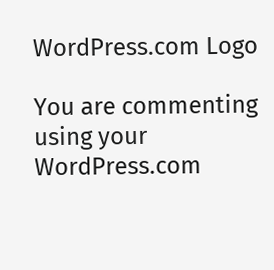WordPress.com Logo

You are commenting using your WordPress.com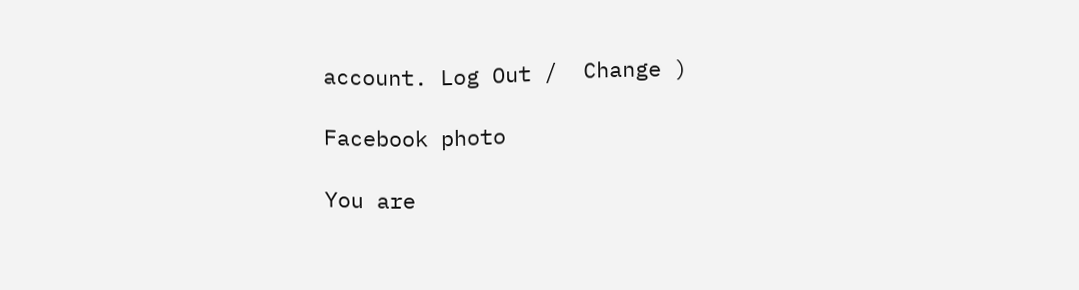account. Log Out /  Change )

Facebook photo

You are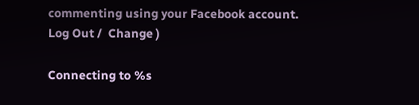commenting using your Facebook account. Log Out /  Change )

Connecting to %s